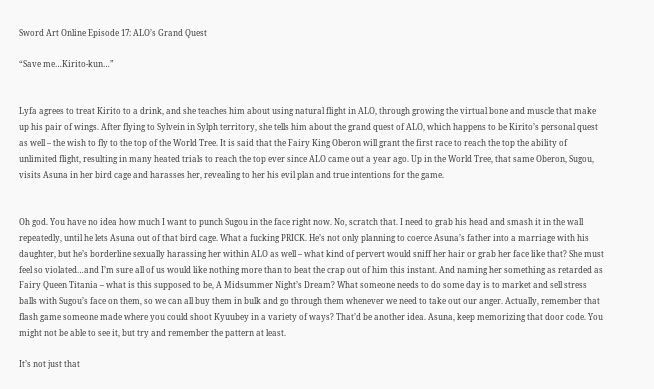Sword Art Online Episode 17: ALO’s Grand Quest

“Save me…Kirito-kun…”


Lyfa agrees to treat Kirito to a drink, and she teaches him about using natural flight in ALO, through growing the virtual bone and muscle that make up his pair of wings. After flying to Sylvein in Sylph territory, she tells him about the grand quest of ALO, which happens to be Kirito’s personal quest as well – the wish to fly to the top of the World Tree. It is said that the Fairy King Oberon will grant the first race to reach the top the ability of unlimited flight, resulting in many heated trials to reach the top ever since ALO came out a year ago. Up in the World Tree, that same Oberon, Sugou, visits Asuna in her bird cage and harasses her, revealing to her his evil plan and true intentions for the game.


Oh god. You have no idea how much I want to punch Sugou in the face right now. No, scratch that. I need to grab his head and smash it in the wall repeatedly, until he lets Asuna out of that bird cage. What a fucking PRICK. He’s not only planning to coerce Asuna’s father into a marriage with his daughter, but he’s borderline sexually harassing her within ALO as well – what kind of pervert would sniff her hair or grab her face like that? She must feel so violated…and I’m sure all of us would like nothing more than to beat the crap out of him this instant. And naming her something as retarded as Fairy Queen Titania – what is this supposed to be, A Midsummer Night’s Dream? What someone needs to do some day is to market and sell stress balls with Sugou’s face on them, so we can all buy them in bulk and go through them whenever we need to take out our anger. Actually, remember that flash game someone made where you could shoot Kyuubey in a variety of ways? That’d be another idea. Asuna, keep memorizing that door code. You might not be able to see it, but try and remember the pattern at least.

It’s not just that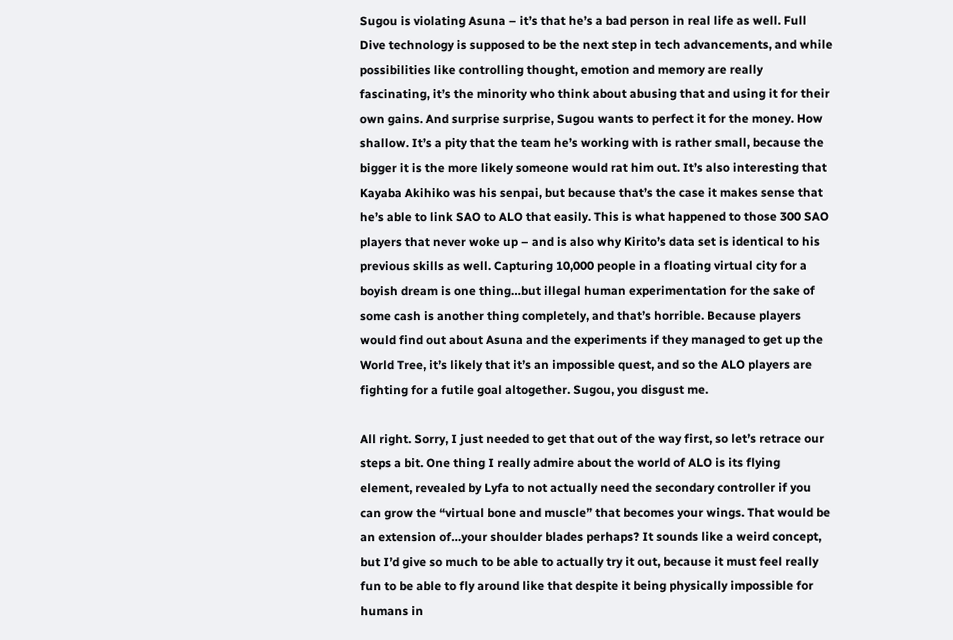Sugou is violating Asuna – it’s that he’s a bad person in real life as well. Full Dive technology is supposed to be the next step in tech advancements, and while possibilities like controlling thought, emotion and memory are really fascinating, it’s the minority who think about abusing that and using it for their own gains. And surprise surprise, Sugou wants to perfect it for the money. How shallow. It’s a pity that the team he’s working with is rather small, because the bigger it is the more likely someone would rat him out. It’s also interesting that Kayaba Akihiko was his senpai, but because that’s the case it makes sense that he’s able to link SAO to ALO that easily. This is what happened to those 300 SAO players that never woke up – and is also why Kirito’s data set is identical to his previous skills as well. Capturing 10,000 people in a floating virtual city for a boyish dream is one thing…but illegal human experimentation for the sake of some cash is another thing completely, and that’s horrible. Because players would find out about Asuna and the experiments if they managed to get up the World Tree, it’s likely that it’s an impossible quest, and so the ALO players are fighting for a futile goal altogether. Sugou, you disgust me.

All right. Sorry, I just needed to get that out of the way first, so let’s retrace our steps a bit. One thing I really admire about the world of ALO is its flying element, revealed by Lyfa to not actually need the secondary controller if you can grow the “virtual bone and muscle” that becomes your wings. That would be an extension of…your shoulder blades perhaps? It sounds like a weird concept, but I’d give so much to be able to actually try it out, because it must feel really fun to be able to fly around like that despite it being physically impossible for humans in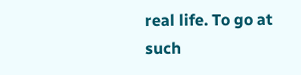real life. To go at such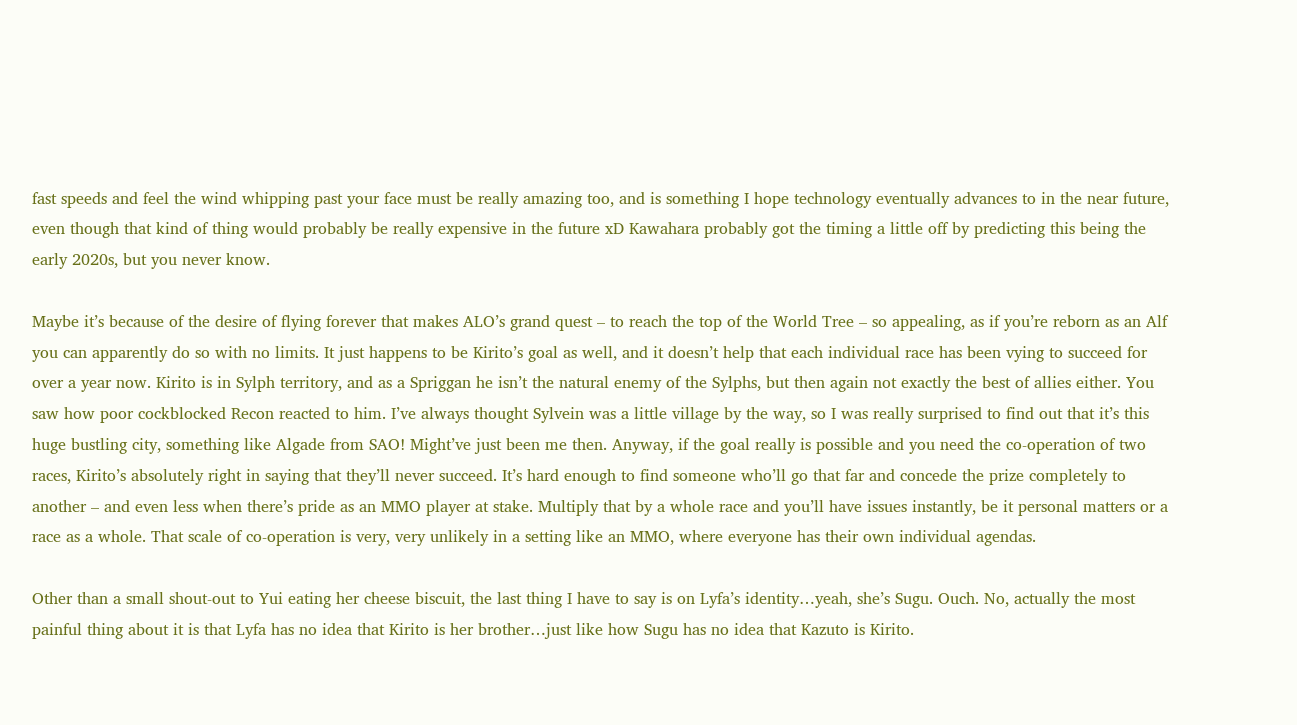fast speeds and feel the wind whipping past your face must be really amazing too, and is something I hope technology eventually advances to in the near future, even though that kind of thing would probably be really expensive in the future xD Kawahara probably got the timing a little off by predicting this being the early 2020s, but you never know.

Maybe it’s because of the desire of flying forever that makes ALO’s grand quest – to reach the top of the World Tree – so appealing, as if you’re reborn as an Alf you can apparently do so with no limits. It just happens to be Kirito’s goal as well, and it doesn’t help that each individual race has been vying to succeed for over a year now. Kirito is in Sylph territory, and as a Spriggan he isn’t the natural enemy of the Sylphs, but then again not exactly the best of allies either. You saw how poor cockblocked Recon reacted to him. I’ve always thought Sylvein was a little village by the way, so I was really surprised to find out that it’s this huge bustling city, something like Algade from SAO! Might’ve just been me then. Anyway, if the goal really is possible and you need the co-operation of two races, Kirito’s absolutely right in saying that they’ll never succeed. It’s hard enough to find someone who’ll go that far and concede the prize completely to another – and even less when there’s pride as an MMO player at stake. Multiply that by a whole race and you’ll have issues instantly, be it personal matters or a race as a whole. That scale of co-operation is very, very unlikely in a setting like an MMO, where everyone has their own individual agendas.

Other than a small shout-out to Yui eating her cheese biscuit, the last thing I have to say is on Lyfa’s identity…yeah, she’s Sugu. Ouch. No, actually the most painful thing about it is that Lyfa has no idea that Kirito is her brother…just like how Sugu has no idea that Kazuto is Kirito.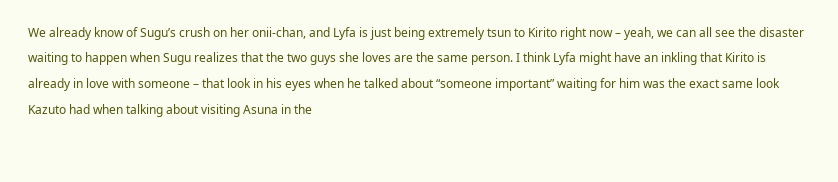We already know of Sugu’s crush on her onii-chan, and Lyfa is just being extremely tsun to Kirito right now – yeah, we can all see the disaster waiting to happen when Sugu realizes that the two guys she loves are the same person. I think Lyfa might have an inkling that Kirito is already in love with someone – that look in his eyes when he talked about “someone important” waiting for him was the exact same look Kazuto had when talking about visiting Asuna in the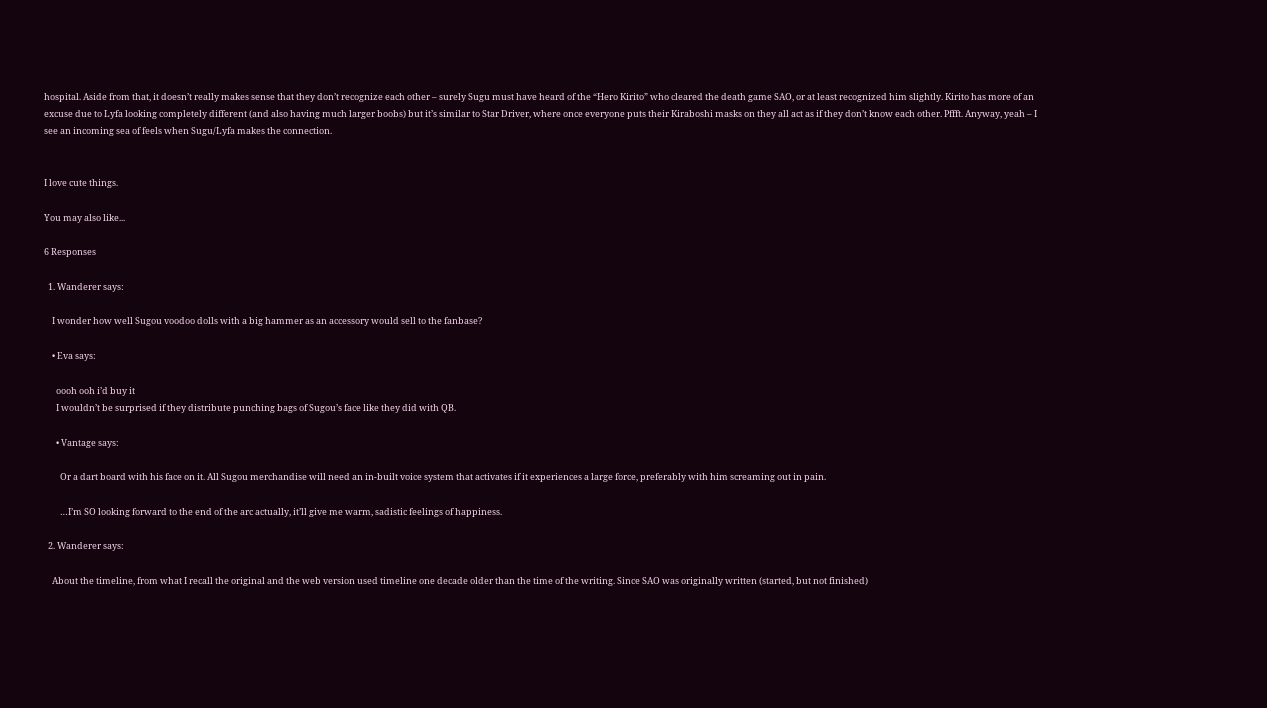hospital. Aside from that, it doesn’t really makes sense that they don’t recognize each other – surely Sugu must have heard of the “Hero Kirito” who cleared the death game SAO, or at least recognized him slightly. Kirito has more of an excuse due to Lyfa looking completely different (and also having much larger boobs) but it’s similar to Star Driver, where once everyone puts their Kiraboshi masks on they all act as if they don’t know each other. Pffft. Anyway, yeah – I see an incoming sea of feels when Sugu/Lyfa makes the connection.


I love cute things.

You may also like...

6 Responses

  1. Wanderer says:

    I wonder how well Sugou voodoo dolls with a big hammer as an accessory would sell to the fanbase?

    • Eva says:

      oooh ooh i’d buy it
      I wouldn’t be surprised if they distribute punching bags of Sugou’s face like they did with QB.

      • Vantage says:

        Or a dart board with his face on it. All Sugou merchandise will need an in-built voice system that activates if it experiences a large force, preferably with him screaming out in pain.

        …I’m SO looking forward to the end of the arc actually, it’ll give me warm, sadistic feelings of happiness.

  2. Wanderer says:

    About the timeline, from what I recall the original and the web version used timeline one decade older than the time of the writing. Since SAO was originally written (started, but not finished)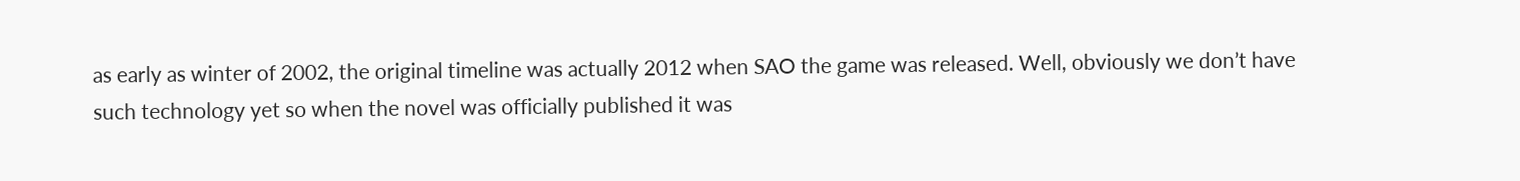as early as winter of 2002, the original timeline was actually 2012 when SAO the game was released. Well, obviously we don’t have such technology yet so when the novel was officially published it was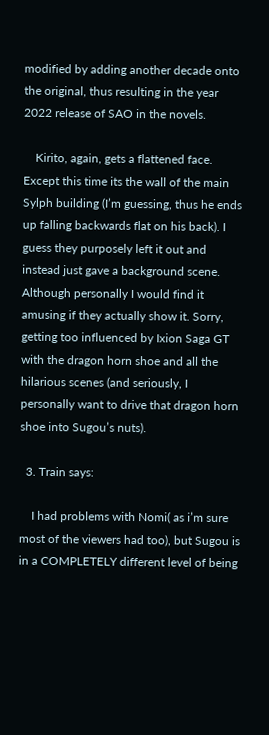modified by adding another decade onto the original, thus resulting in the year 2022 release of SAO in the novels.

    Kirito, again, gets a flattened face. Except this time its the wall of the main Sylph building (I’m guessing, thus he ends up falling backwards flat on his back). I guess they purposely left it out and instead just gave a background scene. Although personally I would find it amusing if they actually show it. Sorry, getting too influenced by Ixion Saga GT with the dragon horn shoe and all the hilarious scenes (and seriously, I personally want to drive that dragon horn shoe into Sugou’s nuts).

  3. Train says:

    I had problems with Nomi( as i’m sure most of the viewers had too), but Sugou is in a COMPLETELY different level of being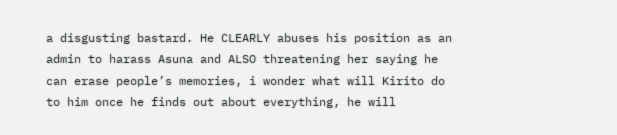a disgusting bastard. He CLEARLY abuses his position as an admin to harass Asuna and ALSO threatening her saying he can erase people’s memories, i wonder what will Kirito do to him once he finds out about everything, he will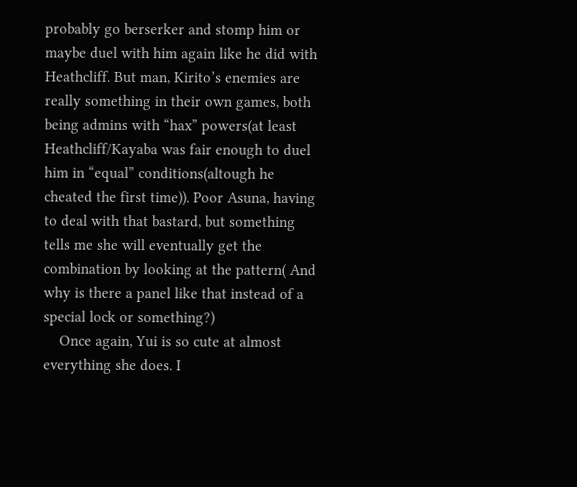probably go berserker and stomp him or maybe duel with him again like he did with Heathcliff. But man, Kirito’s enemies are really something in their own games, both being admins with “hax” powers(at least Heathcliff/Kayaba was fair enough to duel him in “equal” conditions(altough he cheated the first time)). Poor Asuna, having to deal with that bastard, but something tells me she will eventually get the combination by looking at the pattern( And why is there a panel like that instead of a special lock or something?)
    Once again, Yui is so cute at almost everything she does. I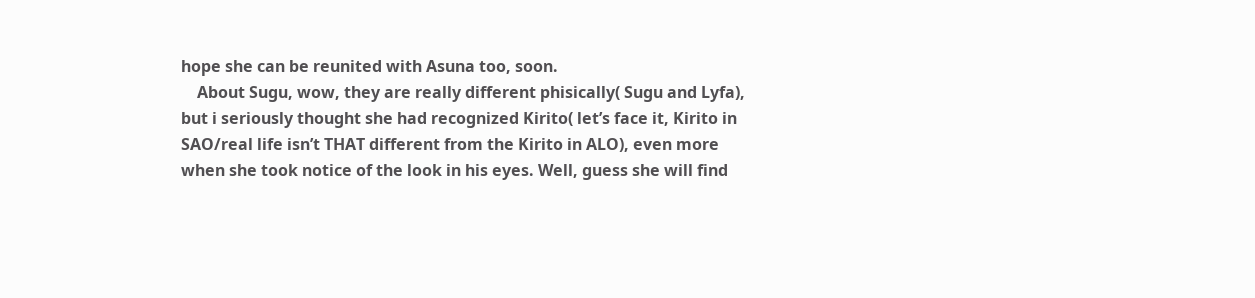hope she can be reunited with Asuna too, soon.
    About Sugu, wow, they are really different phisically( Sugu and Lyfa), but i seriously thought she had recognized Kirito( let’s face it, Kirito in SAO/real life isn’t THAT different from the Kirito in ALO), even more when she took notice of the look in his eyes. Well, guess she will find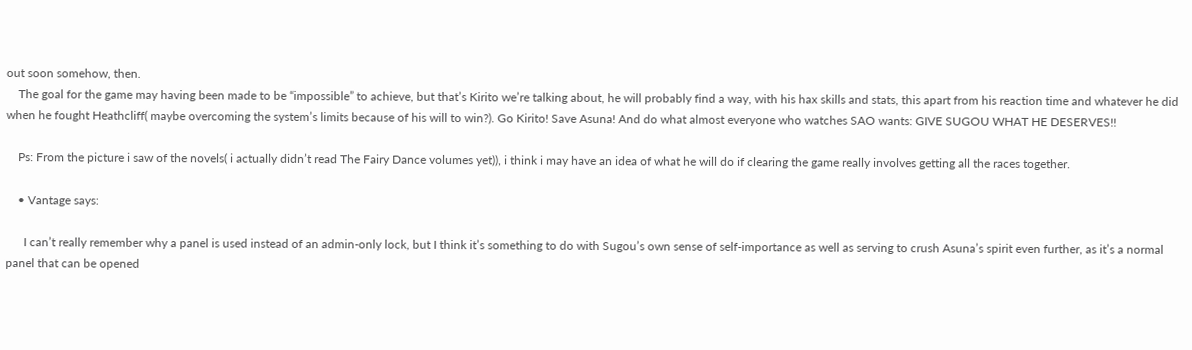out soon somehow, then.
    The goal for the game may having been made to be “impossible” to achieve, but that’s Kirito we’re talking about, he will probably find a way, with his hax skills and stats, this apart from his reaction time and whatever he did when he fought Heathcliff( maybe overcoming the system’s limits because of his will to win?). Go Kirito! Save Asuna! And do what almost everyone who watches SAO wants: GIVE SUGOU WHAT HE DESERVES!!

    Ps: From the picture i saw of the novels( i actually didn’t read The Fairy Dance volumes yet)), i think i may have an idea of what he will do if clearing the game really involves getting all the races together.

    • Vantage says:

      I can’t really remember why a panel is used instead of an admin-only lock, but I think it’s something to do with Sugou’s own sense of self-importance as well as serving to crush Asuna’s spirit even further, as it’s a normal panel that can be opened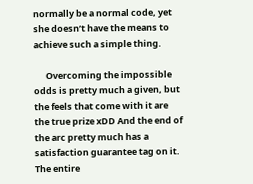normally be a normal code, yet she doesn’t have the means to achieve such a simple thing.

      Overcoming the impossible odds is pretty much a given, but the feels that come with it are the true prize xDD And the end of the arc pretty much has a satisfaction guarantee tag on it. The entire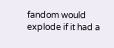fandom would explode if it had a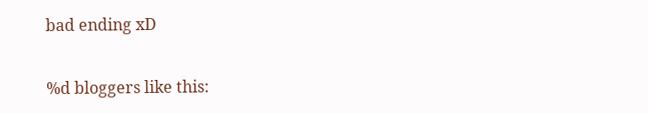bad ending xD

%d bloggers like this: